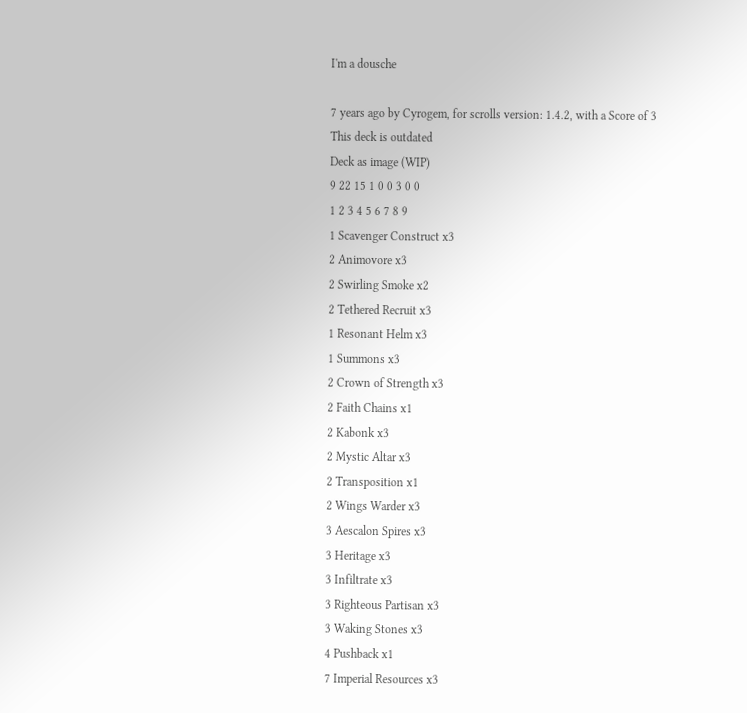I'm a dousche

7 years ago by Cyrogem, for scrolls version: 1.4.2, with a Score of 3
This deck is outdated
Deck as image (WIP)
9 22 15 1 0 0 3 0 0
1 2 3 4 5 6 7 8 9
1 Scavenger Construct x3
2 Animovore x3
2 Swirling Smoke x2
2 Tethered Recruit x3
1 Resonant Helm x3
1 Summons x3
2 Crown of Strength x3
2 Faith Chains x1
2 Kabonk x3
2 Mystic Altar x3
2 Transposition x1
2 Wings Warder x3
3 Aescalon Spires x3
3 Heritage x3
3 Infiltrate x3
3 Righteous Partisan x3
3 Waking Stones x3
4 Pushback x1
7 Imperial Resources x3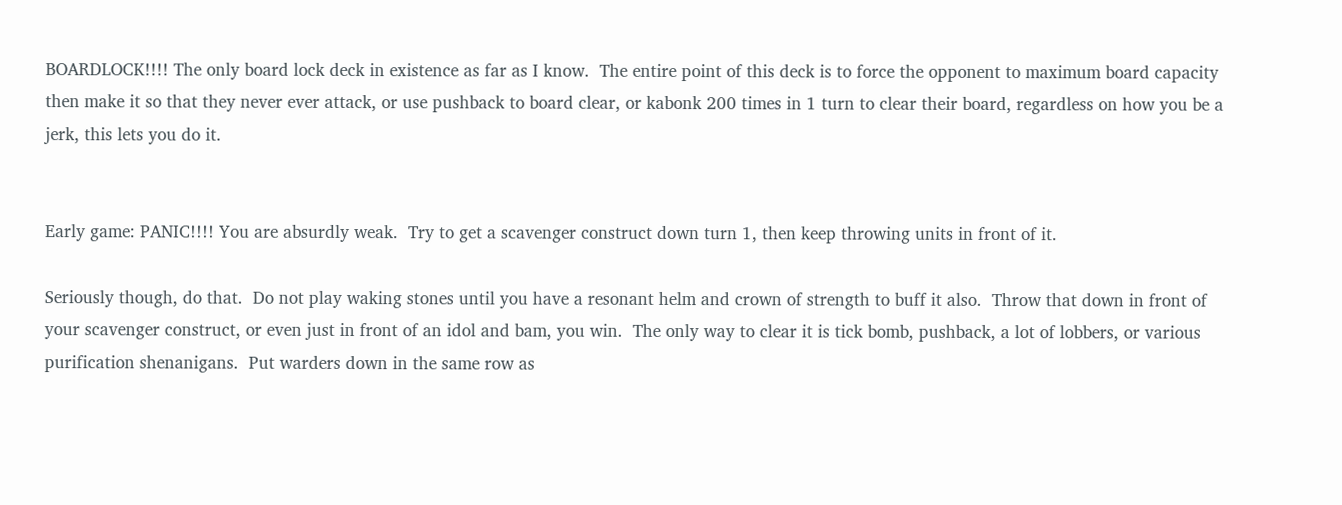BOARDLOCK!!!! The only board lock deck in existence as far as I know.  The entire point of this deck is to force the opponent to maximum board capacity then make it so that they never ever attack, or use pushback to board clear, or kabonk 200 times in 1 turn to clear their board, regardless on how you be a jerk, this lets you do it.


Early game: PANIC!!!! You are absurdly weak.  Try to get a scavenger construct down turn 1, then keep throwing units in front of it.

Seriously though, do that.  Do not play waking stones until you have a resonant helm and crown of strength to buff it also.  Throw that down in front of your scavenger construct, or even just in front of an idol and bam, you win.  The only way to clear it is tick bomb, pushback, a lot of lobbers, or various purification shenanigans.  Put warders down in the same row as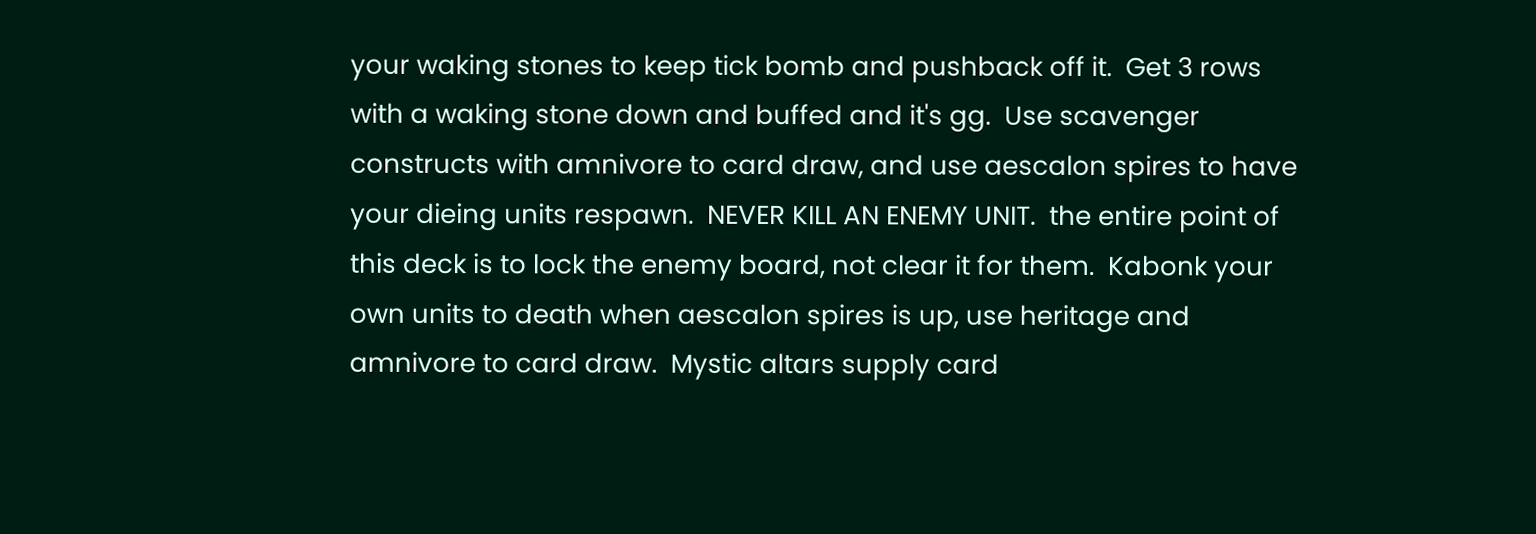your waking stones to keep tick bomb and pushback off it.  Get 3 rows with a waking stone down and buffed and it's gg.  Use scavenger constructs with amnivore to card draw, and use aescalon spires to have your dieing units respawn.  NEVER KILL AN ENEMY UNIT.  the entire point of this deck is to lock the enemy board, not clear it for them.  Kabonk your own units to death when aescalon spires is up, use heritage and amnivore to card draw.  Mystic altars supply card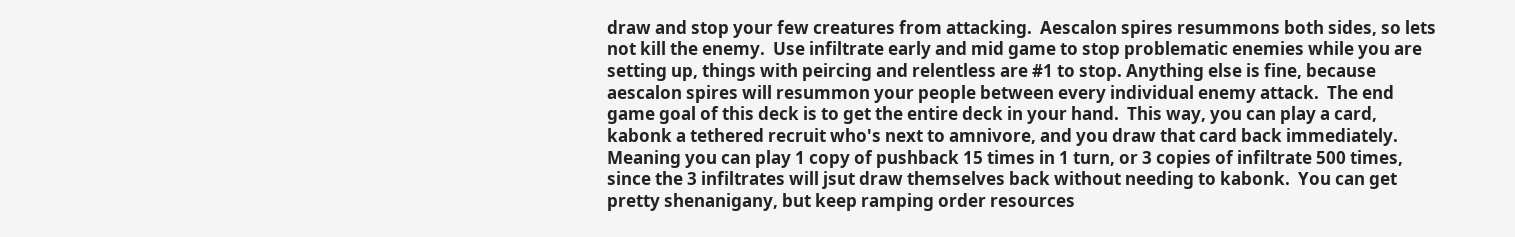draw and stop your few creatures from attacking.  Aescalon spires resummons both sides, so lets not kill the enemy.  Use infiltrate early and mid game to stop problematic enemies while you are setting up, things with peircing and relentless are #1 to stop. Anything else is fine, because aescalon spires will resummon your people between every individual enemy attack.  The end game goal of this deck is to get the entire deck in your hand.  This way, you can play a card, kabonk a tethered recruit who's next to amnivore, and you draw that card back immediately. Meaning you can play 1 copy of pushback 15 times in 1 turn, or 3 copies of infiltrate 500 times, since the 3 infiltrates will jsut draw themselves back without needing to kabonk.  You can get pretty shenanigany, but keep ramping order resources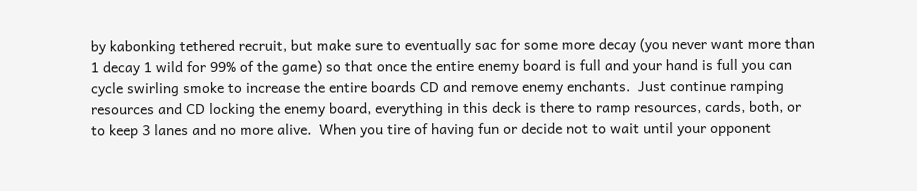by kabonking tethered recruit, but make sure to eventually sac for some more decay (you never want more than 1 decay 1 wild for 99% of the game) so that once the entire enemy board is full and your hand is full you can cycle swirling smoke to increase the entire boards CD and remove enemy enchants.  Just continue ramping resources and CD locking the enemy board, everything in this deck is there to ramp resources, cards, both, or to keep 3 lanes and no more alive.  When you tire of having fun or decide not to wait until your opponent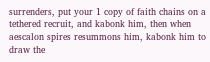surrenders, put your 1 copy of faith chains on a tethered recruit, and kabonk him, then when aescalon spires resummons him, kabonk him to draw the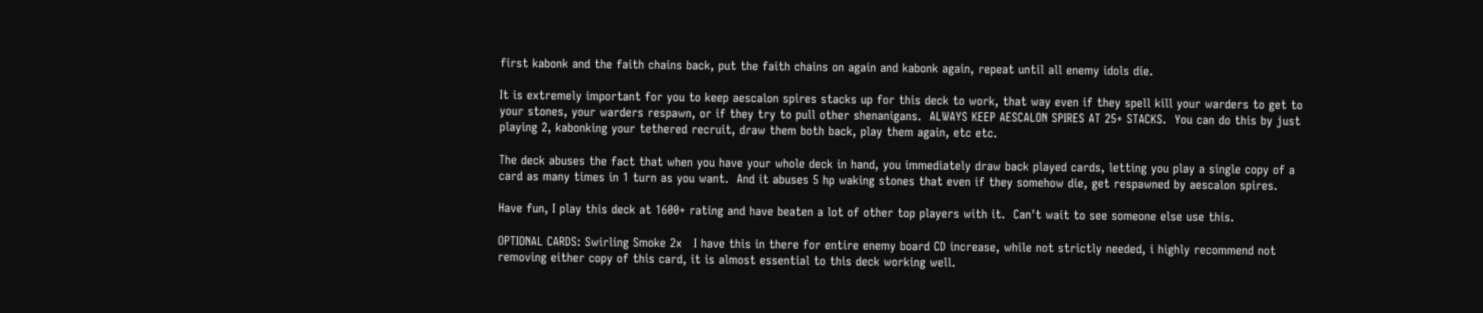first kabonk and the faith chains back, put the faith chains on again and kabonk again, repeat until all enemy idols die.

It is extremely important for you to keep aescalon spires stacks up for this deck to work, that way even if they spell kill your warders to get to your stones, your warders respawn, or if they try to pull other shenanigans.  ALWAYS KEEP AESCALON SPIRES AT 25+ STACKS.  You can do this by just playing 2, kabonking your tethered recruit, draw them both back, play them again, etc etc.

The deck abuses the fact that when you have your whole deck in hand, you immediately draw back played cards, letting you play a single copy of a card as many times in 1 turn as you want.  And it abuses 5 hp waking stones that even if they somehow die, get respawned by aescalon spires.

Have fun, I play this deck at 1600+ rating and have beaten a lot of other top players with it.  Can't wait to see someone else use this.

OPTIONAL CARDS: Swirling Smoke 2x   I have this in there for entire enemy board CD increase, while not strictly needed, i highly recommend not removing either copy of this card, it is almost essential to this deck working well.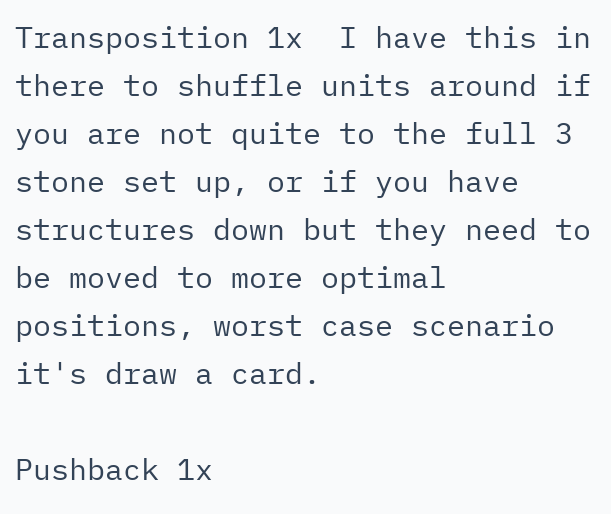Transposition 1x  I have this in there to shuffle units around if you are not quite to the full 3 stone set up, or if you have structures down but they need to be moved to more optimal positions, worst case scenario it's draw a card.

Pushback 1x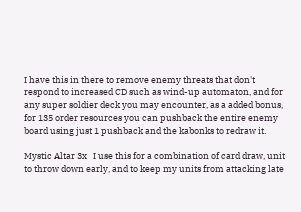I have this in there to remove enemy threats that don't respond to increased CD such as wind-up automaton, and for any super soldier deck you may encounter, as a added bonus, for 135 order resources you can pushback the entire enemy board using just 1 pushback and the kabonks to redraw it.

Mystic Altar 3x   I use this for a combination of card draw, unit to throw down early, and to keep my units from attacking late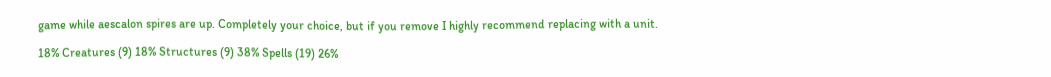game while aescalon spires are up. Completely your choice, but if you remove I highly recommend replacing with a unit.

18% Creatures (9) 18% Structures (9) 38% Spells (19) 26%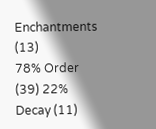Enchantments (13)
78% Order (39) 22% Decay (11)